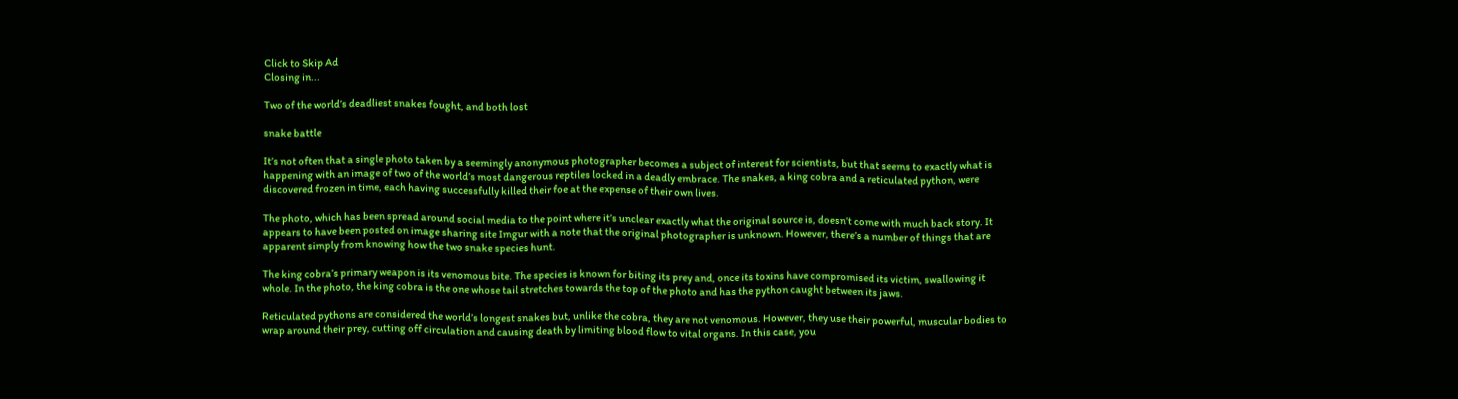Click to Skip Ad
Closing in...

Two of the world’s deadliest snakes fought, and both lost

snake battle

It’s not often that a single photo taken by a seemingly anonymous photographer becomes a subject of interest for scientists, but that seems to exactly what is happening with an image of two of the world’s most dangerous reptiles locked in a deadly embrace. The snakes, a king cobra and a reticulated python, were discovered frozen in time, each having successfully killed their foe at the expense of their own lives.

The photo, which has been spread around social media to the point where it’s unclear exactly what the original source is, doesn’t come with much back story. It appears to have been posted on image sharing site Imgur with a note that the original photographer is unknown. However, there’s a number of things that are apparent simply from knowing how the two snake species hunt.

The king cobra’s primary weapon is its venomous bite. The species is known for biting its prey and, once its toxins have compromised its victim, swallowing it whole. In the photo, the king cobra is the one whose tail stretches towards the top of the photo and has the python caught between its jaws.

Reticulated pythons are considered the world’s longest snakes but, unlike the cobra, they are not venomous. However, they use their powerful, muscular bodies to wrap around their prey, cutting off circulation and causing death by limiting blood flow to vital organs. In this case, you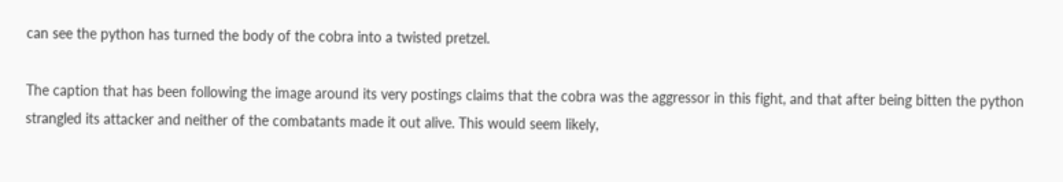can see the python has turned the body of the cobra into a twisted pretzel.

The caption that has been following the image around its very postings claims that the cobra was the aggressor in this fight, and that after being bitten the python strangled its attacker and neither of the combatants made it out alive. This would seem likely,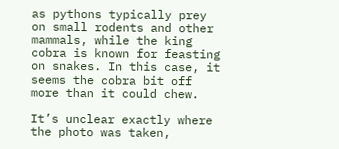as pythons typically prey on small rodents and other mammals, while the king cobra is known for feasting on snakes. In this case, it seems the cobra bit off more than it could chew.

It’s unclear exactly where the photo was taken,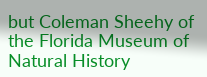but Coleman Sheehy of the Florida Museum of Natural History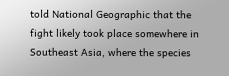told National Geographic that the fight likely took place somewhere in Southeast Asia, where the species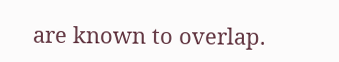are known to overlap.